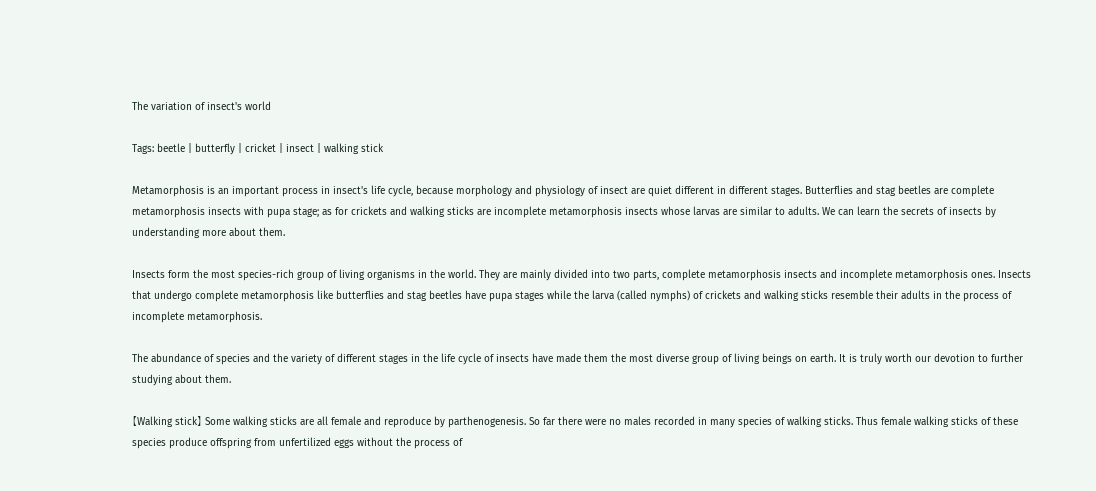The variation of insect's world

Tags: beetle | butterfly | cricket | insect | walking stick

Metamorphosis is an important process in insect's life cycle, because morphology and physiology of insect are quiet different in different stages. Butterflies and stag beetles are complete metamorphosis insects with pupa stage; as for crickets and walking sticks are incomplete metamorphosis insects whose larvas are similar to adults. We can learn the secrets of insects by understanding more about them.

Insects form the most species-rich group of living organisms in the world. They are mainly divided into two parts, complete metamorphosis insects and incomplete metamorphosis ones. Insects that undergo complete metamorphosis like butterflies and stag beetles have pupa stages while the larva (called nymphs) of crickets and walking sticks resemble their adults in the process of incomplete metamorphosis.

The abundance of species and the variety of different stages in the life cycle of insects have made them the most diverse group of living beings on earth. It is truly worth our devotion to further studying about them.

【Walking stick】 Some walking sticks are all female and reproduce by parthenogenesis. So far there were no males recorded in many species of walking sticks. Thus female walking sticks of these species produce offspring from unfertilized eggs without the process of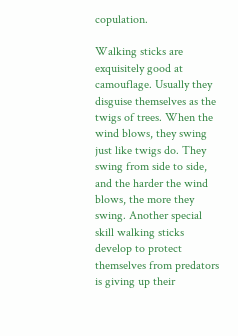copulation.

Walking sticks are exquisitely good at camouflage. Usually they disguise themselves as the twigs of trees. When the wind blows, they swing just like twigs do. They swing from side to side, and the harder the wind blows, the more they swing. Another special skill walking sticks develop to protect themselves from predators is giving up their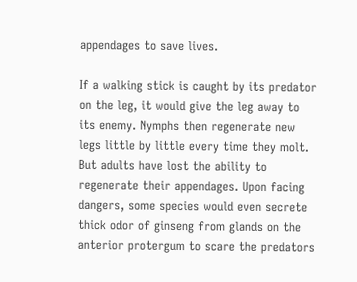appendages to save lives.

If a walking stick is caught by its predator on the leg, it would give the leg away to its enemy. Nymphs then regenerate new legs little by little every time they molt. But adults have lost the ability to regenerate their appendages. Upon facing dangers, some species would even secrete thick odor of ginseng from glands on the anterior protergum to scare the predators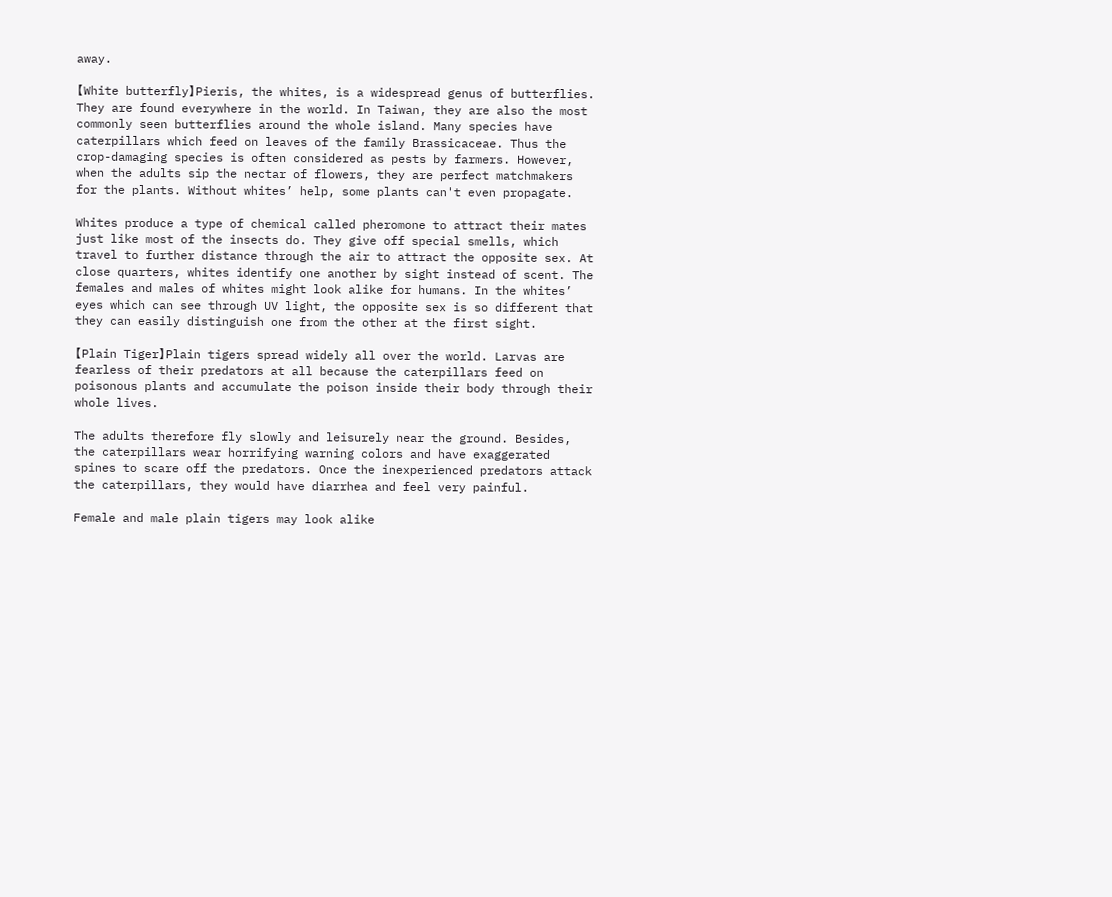away.

【White butterfly】Pieris, the whites, is a widespread genus of butterflies. They are found everywhere in the world. In Taiwan, they are also the most commonly seen butterflies around the whole island. Many species have caterpillars which feed on leaves of the family Brassicaceae. Thus the crop-damaging species is often considered as pests by farmers. However, when the adults sip the nectar of flowers, they are perfect matchmakers for the plants. Without whites’ help, some plants can't even propagate.

Whites produce a type of chemical called pheromone to attract their mates just like most of the insects do. They give off special smells, which travel to further distance through the air to attract the opposite sex. At close quarters, whites identify one another by sight instead of scent. The females and males of whites might look alike for humans. In the whites’ eyes which can see through UV light, the opposite sex is so different that they can easily distinguish one from the other at the first sight.

【Plain Tiger】Plain tigers spread widely all over the world. Larvas are fearless of their predators at all because the caterpillars feed on poisonous plants and accumulate the poison inside their body through their whole lives.

The adults therefore fly slowly and leisurely near the ground. Besides, the caterpillars wear horrifying warning colors and have exaggerated spines to scare off the predators. Once the inexperienced predators attack the caterpillars, they would have diarrhea and feel very painful.

Female and male plain tigers may look alike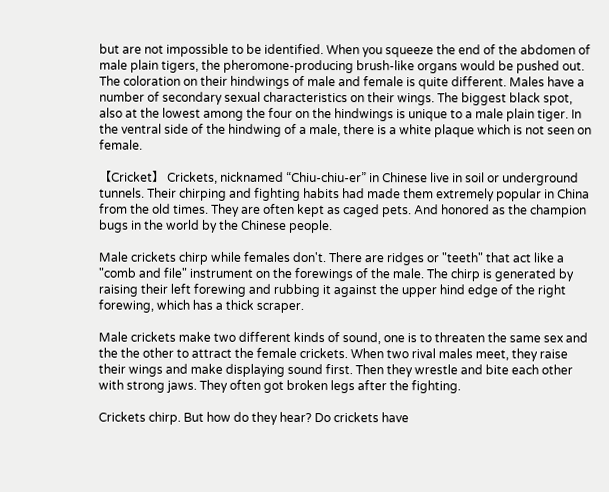but are not impossible to be identified. When you squeeze the end of the abdomen of male plain tigers, the pheromone-producing brush-like organs would be pushed out. The coloration on their hindwings of male and female is quite different. Males have a number of secondary sexual characteristics on their wings. The biggest black spot, also at the lowest among the four on the hindwings is unique to a male plain tiger. In the ventral side of the hindwing of a male, there is a white plaque which is not seen on female.

【Cricket】 Crickets, nicknamed “Chiu-chiu-er” in Chinese live in soil or underground tunnels. Their chirping and fighting habits had made them extremely popular in China from the old times. They are often kept as caged pets. And honored as the champion bugs in the world by the Chinese people.

Male crickets chirp while females don't. There are ridges or "teeth" that act like a "comb and file" instrument on the forewings of the male. The chirp is generated by raising their left forewing and rubbing it against the upper hind edge of the right forewing, which has a thick scraper.

Male crickets make two different kinds of sound, one is to threaten the same sex and the the other to attract the female crickets. When two rival males meet, they raise their wings and make displaying sound first. Then they wrestle and bite each other with strong jaws. They often got broken legs after the fighting.

Crickets chirp. But how do they hear? Do crickets have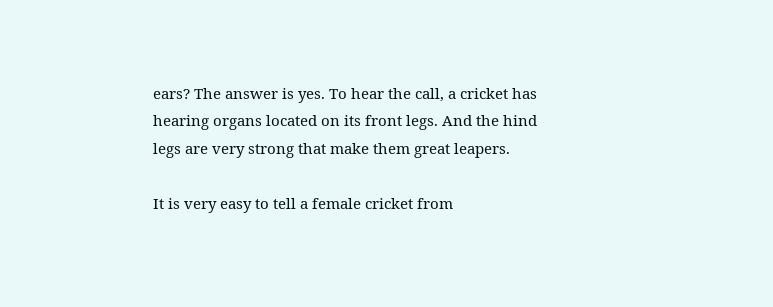ears? The answer is yes. To hear the call, a cricket has hearing organs located on its front legs. And the hind legs are very strong that make them great leapers.

It is very easy to tell a female cricket from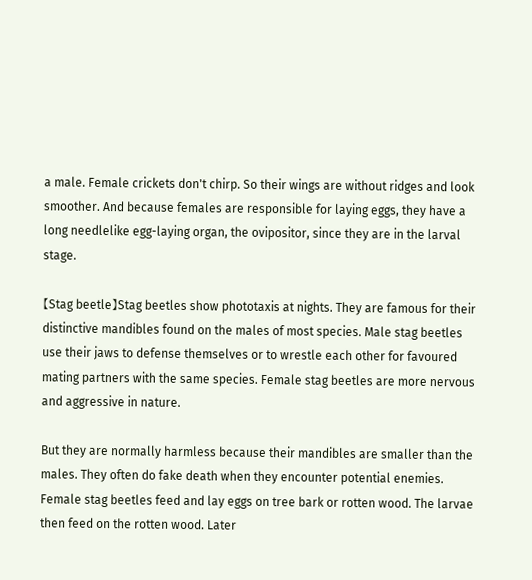a male. Female crickets don't chirp. So their wings are without ridges and look smoother. And because females are responsible for laying eggs, they have a long needlelike egg-laying organ, the ovipositor, since they are in the larval stage.

【Stag beetle】Stag beetles show phototaxis at nights. They are famous for their distinctive mandibles found on the males of most species. Male stag beetles use their jaws to defense themselves or to wrestle each other for favoured mating partners with the same species. Female stag beetles are more nervous and aggressive in nature.

But they are normally harmless because their mandibles are smaller than the males. They often do fake death when they encounter potential enemies. Female stag beetles feed and lay eggs on tree bark or rotten wood. The larvae then feed on the rotten wood. Later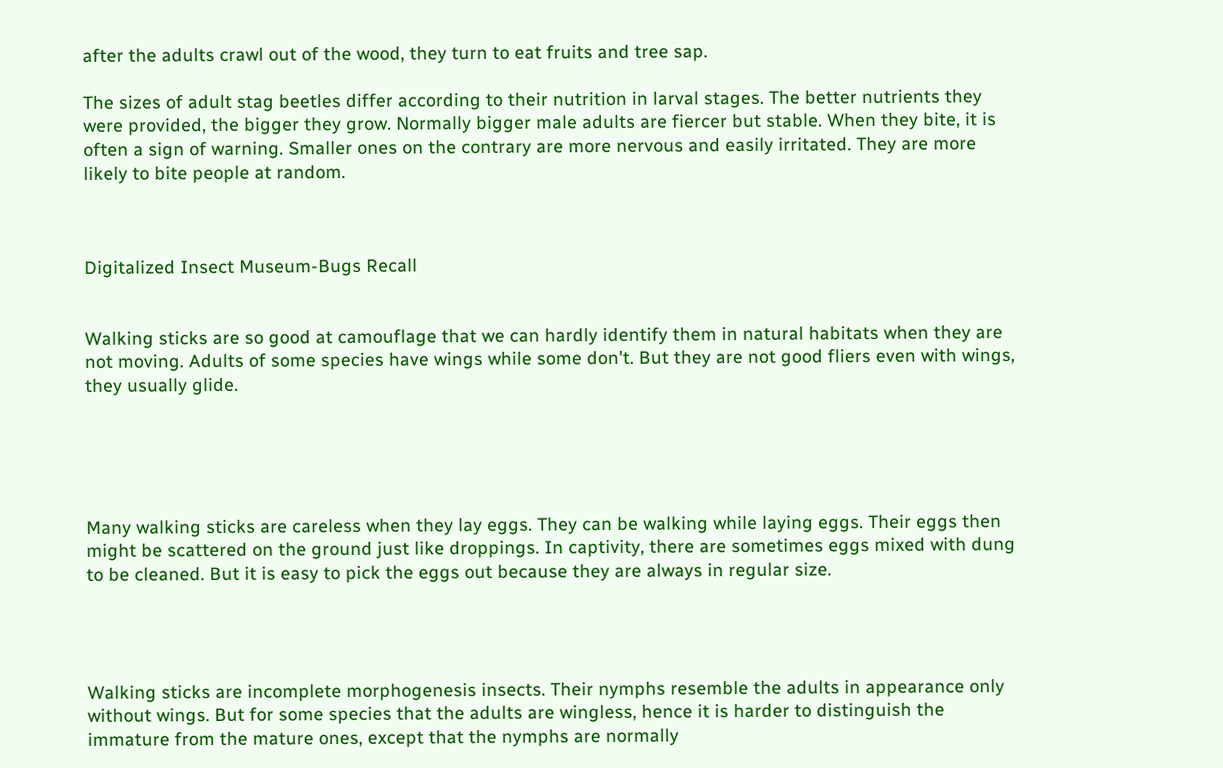after the adults crawl out of the wood, they turn to eat fruits and tree sap.

The sizes of adult stag beetles differ according to their nutrition in larval stages. The better nutrients they were provided, the bigger they grow. Normally bigger male adults are fiercer but stable. When they bite, it is often a sign of warning. Smaller ones on the contrary are more nervous and easily irritated. They are more likely to bite people at random.



Digitalized Insect Museum-Bugs Recall


Walking sticks are so good at camouflage that we can hardly identify them in natural habitats when they are not moving. Adults of some species have wings while some don't. But they are not good fliers even with wings, they usually glide.





Many walking sticks are careless when they lay eggs. They can be walking while laying eggs. Their eggs then might be scattered on the ground just like droppings. In captivity, there are sometimes eggs mixed with dung to be cleaned. But it is easy to pick the eggs out because they are always in regular size.




Walking sticks are incomplete morphogenesis insects. Their nymphs resemble the adults in appearance only without wings. But for some species that the adults are wingless, hence it is harder to distinguish the immature from the mature ones, except that the nymphs are normally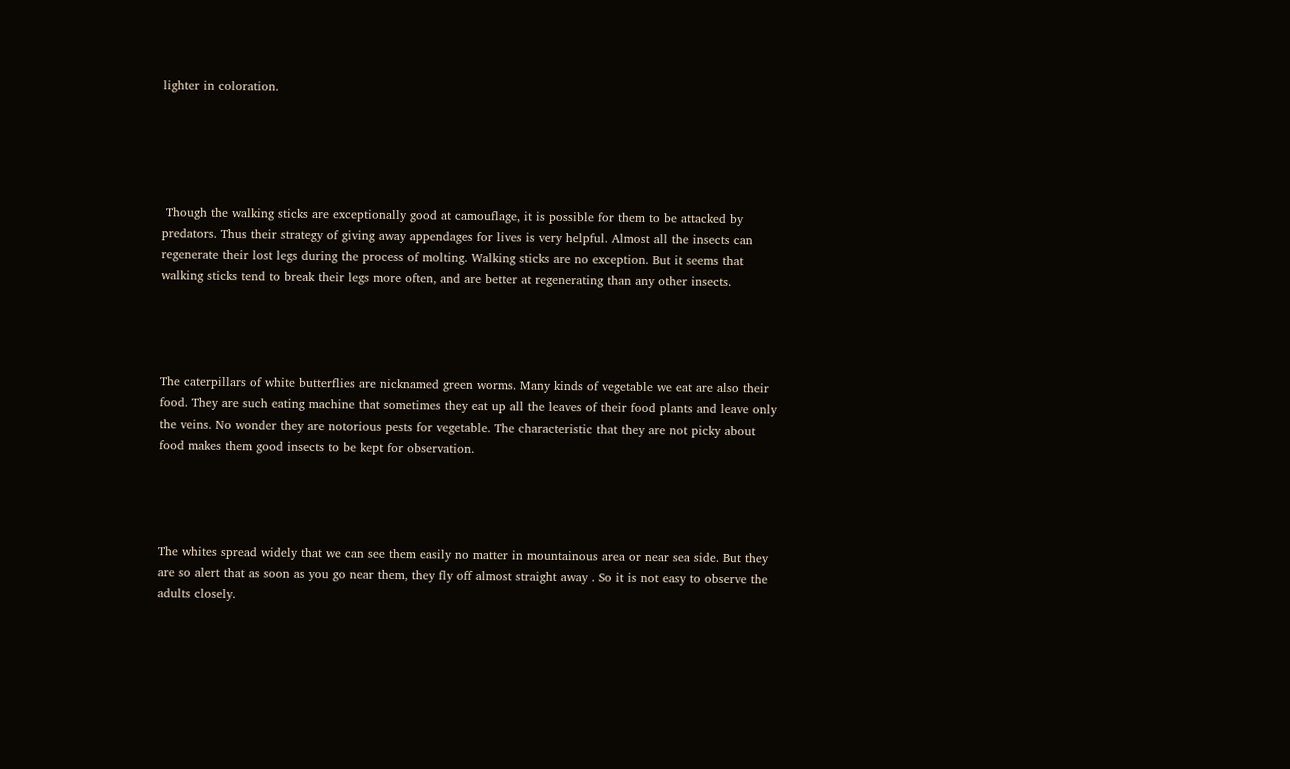lighter in coloration.





 Though the walking sticks are exceptionally good at camouflage, it is possible for them to be attacked by predators. Thus their strategy of giving away appendages for lives is very helpful. Almost all the insects can regenerate their lost legs during the process of molting. Walking sticks are no exception. But it seems that walking sticks tend to break their legs more often, and are better at regenerating than any other insects.




The caterpillars of white butterflies are nicknamed green worms. Many kinds of vegetable we eat are also their food. They are such eating machine that sometimes they eat up all the leaves of their food plants and leave only the veins. No wonder they are notorious pests for vegetable. The characteristic that they are not picky about food makes them good insects to be kept for observation.




The whites spread widely that we can see them easily no matter in mountainous area or near sea side. But they are so alert that as soon as you go near them, they fly off almost straight away . So it is not easy to observe the adults closely.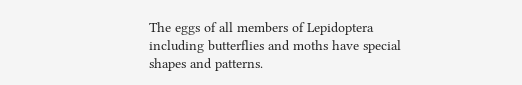The eggs of all members of Lepidoptera including butterflies and moths have special shapes and patterns.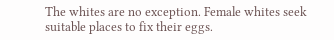The whites are no exception. Female whites seek suitable places to fix their eggs.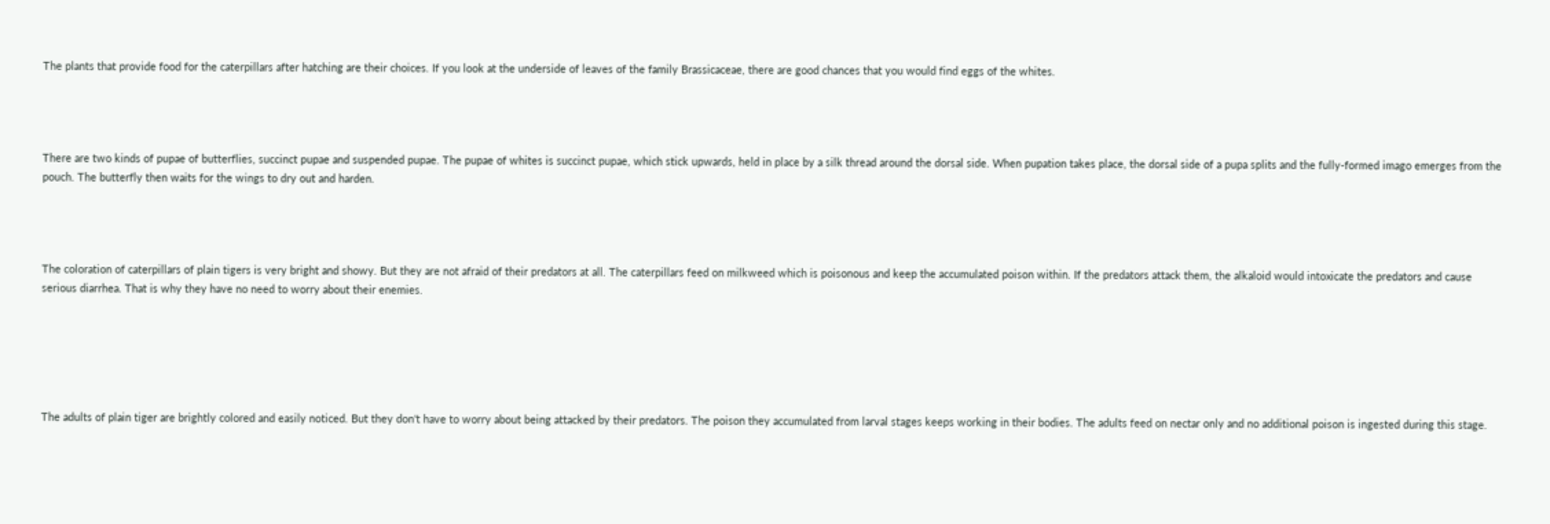The plants that provide food for the caterpillars after hatching are their choices. If you look at the underside of leaves of the family Brassicaceae, there are good chances that you would find eggs of the whites.




There are two kinds of pupae of butterflies, succinct pupae and suspended pupae. The pupae of whites is succinct pupae, which stick upwards, held in place by a silk thread around the dorsal side. When pupation takes place, the dorsal side of a pupa splits and the fully-formed imago emerges from the pouch. The butterfly then waits for the wings to dry out and harden.




The coloration of caterpillars of plain tigers is very bright and showy. But they are not afraid of their predators at all. The caterpillars feed on milkweed which is poisonous and keep the accumulated poison within. If the predators attack them, the alkaloid would intoxicate the predators and cause serious diarrhea. That is why they have no need to worry about their enemies.






The adults of plain tiger are brightly colored and easily noticed. But they don't have to worry about being attacked by their predators. The poison they accumulated from larval stages keeps working in their bodies. The adults feed on nectar only and no additional poison is ingested during this stage.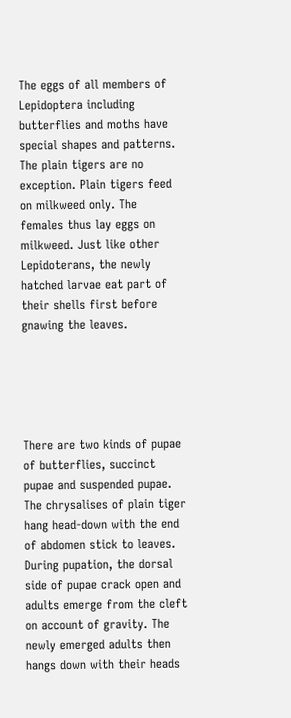The eggs of all members of Lepidoptera including butterflies and moths have special shapes and patterns. The plain tigers are no exception. Plain tigers feed on milkweed only. The females thus lay eggs on milkweed. Just like other Lepidoterans, the newly hatched larvae eat part of their shells first before gnawing the leaves.





There are two kinds of pupae of butterflies, succinct pupae and suspended pupae. The chrysalises of plain tiger hang head-down with the end of abdomen stick to leaves. During pupation, the dorsal side of pupae crack open and adults emerge from the cleft on account of gravity. The newly emerged adults then hangs down with their heads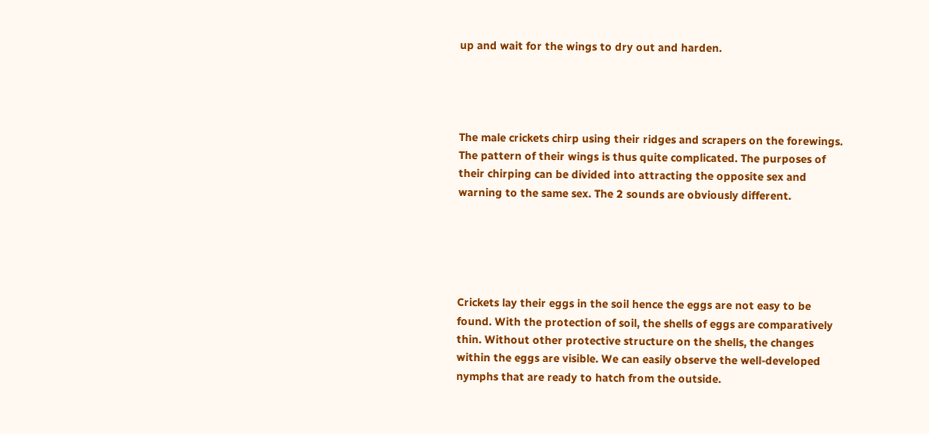up and wait for the wings to dry out and harden.




The male crickets chirp using their ridges and scrapers on the forewings. The pattern of their wings is thus quite complicated. The purposes of their chirping can be divided into attracting the opposite sex and warning to the same sex. The 2 sounds are obviously different.





Crickets lay their eggs in the soil hence the eggs are not easy to be found. With the protection of soil, the shells of eggs are comparatively thin. Without other protective structure on the shells, the changes within the eggs are visible. We can easily observe the well-developed nymphs that are ready to hatch from the outside.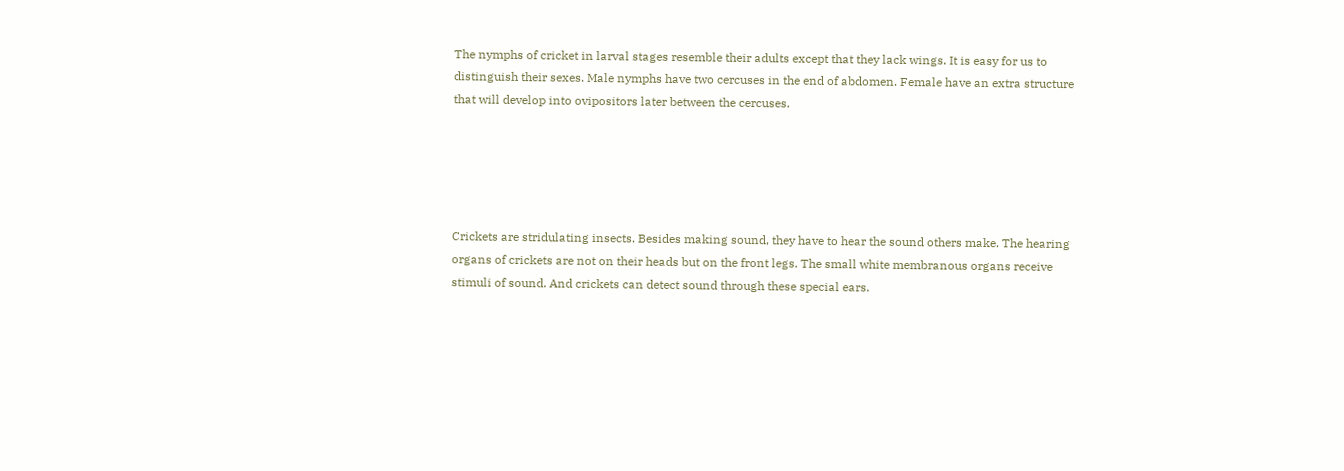The nymphs of cricket in larval stages resemble their adults except that they lack wings. It is easy for us to distinguish their sexes. Male nymphs have two cercuses in the end of abdomen. Female have an extra structure that will develop into ovipositors later between the cercuses.





Crickets are stridulating insects. Besides making sound, they have to hear the sound others make. The hearing organs of crickets are not on their heads but on the front legs. The small white membranous organs receive stimuli of sound. And crickets can detect sound through these special ears.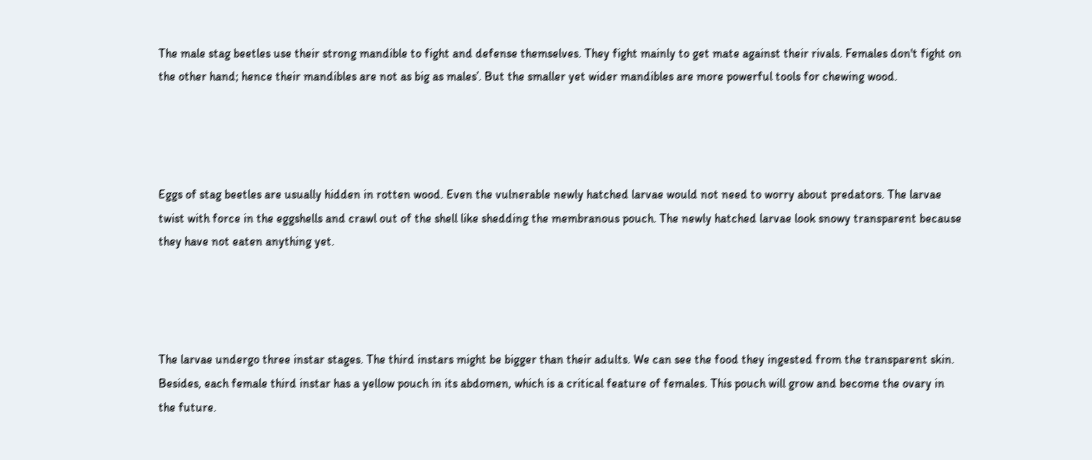The male stag beetles use their strong mandible to fight and defense themselves. They fight mainly to get mate against their rivals. Females don't fight on the other hand; hence their mandibles are not as big as males’. But the smaller yet wider mandibles are more powerful tools for chewing wood.




Eggs of stag beetles are usually hidden in rotten wood. Even the vulnerable newly hatched larvae would not need to worry about predators. The larvae twist with force in the eggshells and crawl out of the shell like shedding the membranous pouch. The newly hatched larvae look snowy transparent because they have not eaten anything yet.




The larvae undergo three instar stages. The third instars might be bigger than their adults. We can see the food they ingested from the transparent skin. Besides, each female third instar has a yellow pouch in its abdomen, which is a critical feature of females. This pouch will grow and become the ovary in the future.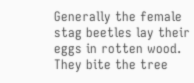Generally the female stag beetles lay their eggs in rotten wood. They bite the tree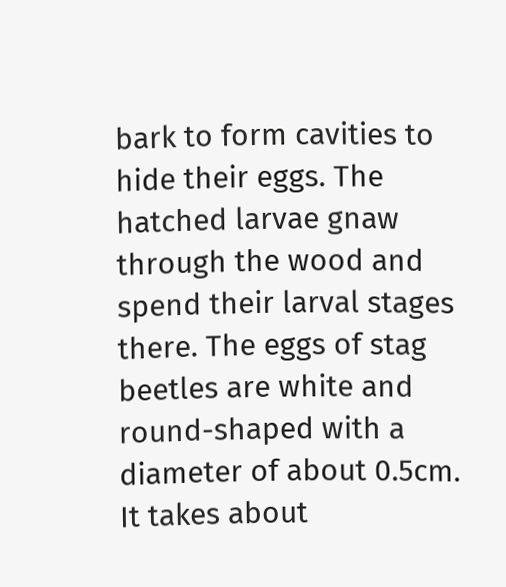bark to form cavities to hide their eggs. The hatched larvae gnaw through the wood and spend their larval stages there. The eggs of stag beetles are white and round-shaped with a diameter of about 0.5cm. It takes about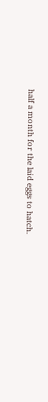half a month for the laid eggs to hatch.